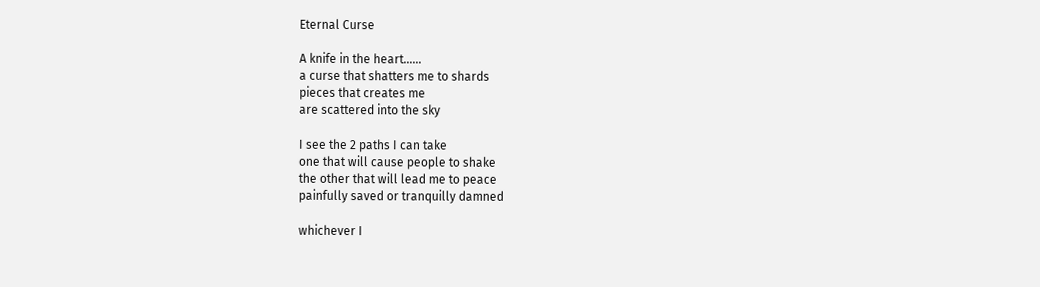Eternal Curse

A knife in the heart……
a curse that shatters me to shards
pieces that creates me
are scattered into the sky

I see the 2 paths I can take
one that will cause people to shake
the other that will lead me to peace
painfully saved or tranquilly damned

whichever I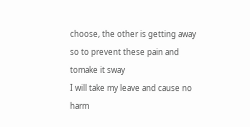choose, the other is getting away
so to prevent these pain and tomake it sway
I will take my leave and cause no harm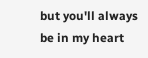but you'll always be in my heart